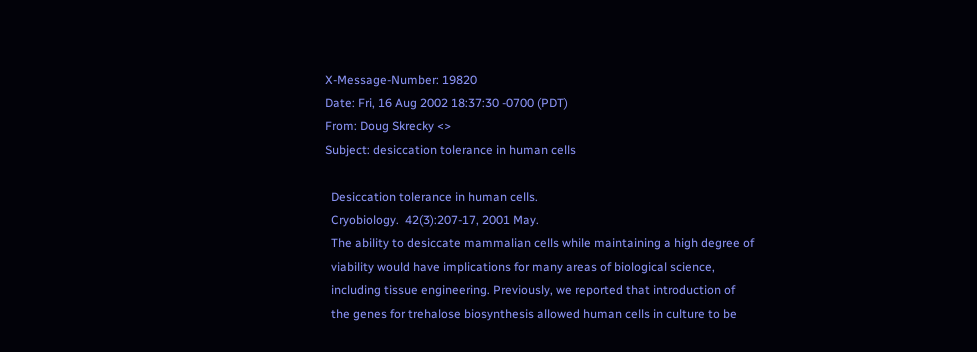X-Message-Number: 19820
Date: Fri, 16 Aug 2002 18:37:30 -0700 (PDT)
From: Doug Skrecky <>
Subject: desiccation tolerance in human cells

  Desiccation tolerance in human cells.
  Cryobiology.  42(3):207-17, 2001 May.
  The ability to desiccate mammalian cells while maintaining a high degree of
  viability would have implications for many areas of biological science,
  including tissue engineering. Previously, we reported that introduction of
  the genes for trehalose biosynthesis allowed human cells in culture to be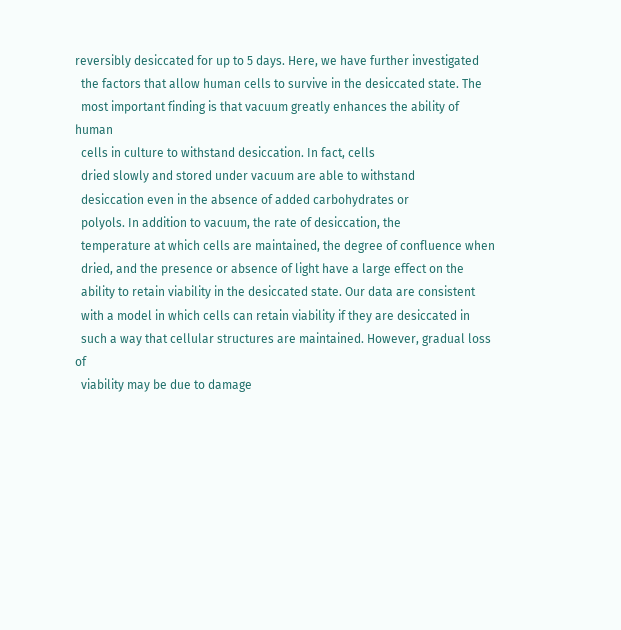reversibly desiccated for up to 5 days. Here, we have further investigated
  the factors that allow human cells to survive in the desiccated state. The
  most important finding is that vacuum greatly enhances the ability of human
  cells in culture to withstand desiccation. In fact, cells
  dried slowly and stored under vacuum are able to withstand
  desiccation even in the absence of added carbohydrates or
  polyols. In addition to vacuum, the rate of desiccation, the
  temperature at which cells are maintained, the degree of confluence when
  dried, and the presence or absence of light have a large effect on the
  ability to retain viability in the desiccated state. Our data are consistent
  with a model in which cells can retain viability if they are desiccated in
  such a way that cellular structures are maintained. However, gradual loss of
  viability may be due to damage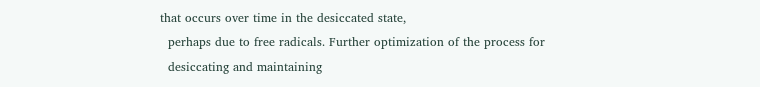that occurs over time in the desiccated state,
  perhaps due to free radicals. Further optimization of the process for
  desiccating and maintaining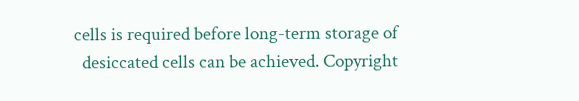cells is required before long-term storage of
  desiccated cells can be achieved. Copyright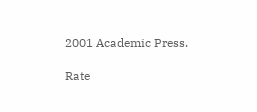2001 Academic Press.

Rate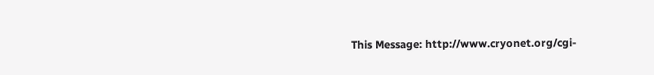This Message: http://www.cryonet.org/cgi-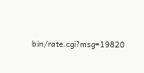bin/rate.cgi?msg=19820